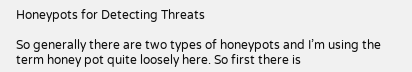Honeypots for Detecting Threats

So generally there are two types of honeypots and I’m using the term honey pot quite loosely here. So first there is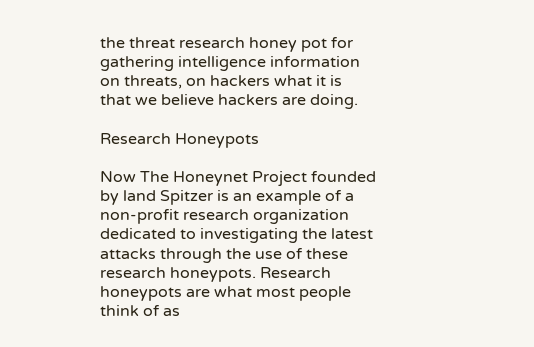the threat research honey pot for gathering intelligence information on threats, on hackers what it is that we believe hackers are doing.

Research Honeypots

Now The Honeynet Project founded by land Spitzer is an example of a non-profit research organization dedicated to investigating the latest attacks through the use of these research honeypots. Research honeypots are what most people think of as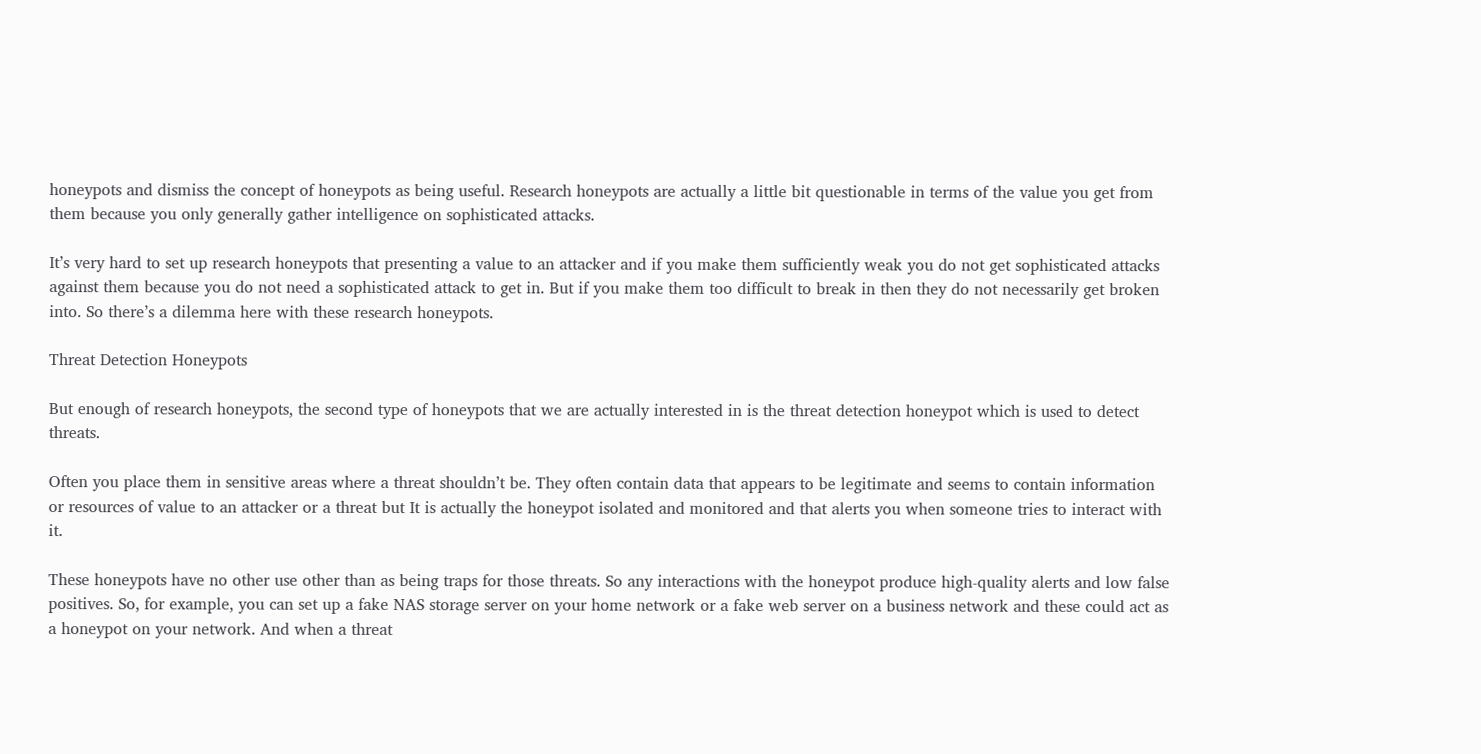honeypots and dismiss the concept of honeypots as being useful. Research honeypots are actually a little bit questionable in terms of the value you get from them because you only generally gather intelligence on sophisticated attacks.

It’s very hard to set up research honeypots that presenting a value to an attacker and if you make them sufficiently weak you do not get sophisticated attacks against them because you do not need a sophisticated attack to get in. But if you make them too difficult to break in then they do not necessarily get broken into. So there’s a dilemma here with these research honeypots.

Threat Detection Honeypots

But enough of research honeypots, the second type of honeypots that we are actually interested in is the threat detection honeypot which is used to detect threats.

Often you place them in sensitive areas where a threat shouldn’t be. They often contain data that appears to be legitimate and seems to contain information or resources of value to an attacker or a threat but It is actually the honeypot isolated and monitored and that alerts you when someone tries to interact with it.

These honeypots have no other use other than as being traps for those threats. So any interactions with the honeypot produce high-quality alerts and low false positives. So, for example, you can set up a fake NAS storage server on your home network or a fake web server on a business network and these could act as a honeypot on your network. And when a threat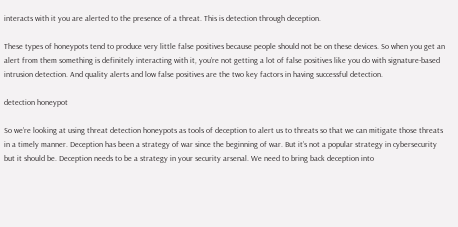interacts with it you are alerted to the presence of a threat. This is detection through deception.

These types of honeypots tend to produce very little false positives because people should not be on these devices. So when you get an alert from them something is definitely interacting with it, you’re not getting a lot of false positives like you do with signature-based intrusion detection. And quality alerts and low false positives are the two key factors in having successful detection.

detection honeypot

So we’re looking at using threat detection honeypots as tools of deception to alert us to threats so that we can mitigate those threats in a timely manner. Deception has been a strategy of war since the beginning of war. But it’s not a popular strategy in cybersecurity but it should be. Deception needs to be a strategy in your security arsenal. We need to bring back deception into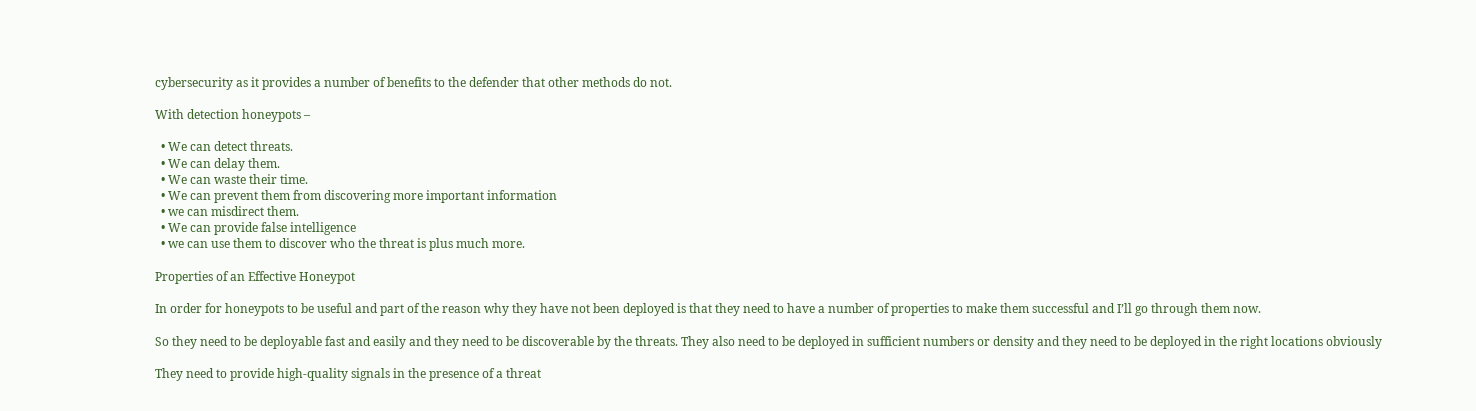cybersecurity as it provides a number of benefits to the defender that other methods do not.

With detection honeypots –

  • We can detect threats.
  • We can delay them.
  • We can waste their time.
  • We can prevent them from discovering more important information
  • we can misdirect them.
  • We can provide false intelligence
  • we can use them to discover who the threat is plus much more.

Properties of an Effective Honeypot

In order for honeypots to be useful and part of the reason why they have not been deployed is that they need to have a number of properties to make them successful and I’ll go through them now.

So they need to be deployable fast and easily and they need to be discoverable by the threats. They also need to be deployed in sufficient numbers or density and they need to be deployed in the right locations obviously

They need to provide high-quality signals in the presence of a threat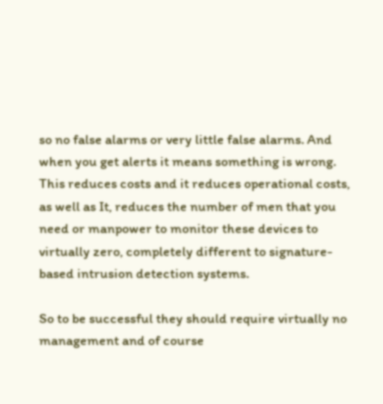so no false alarms or very little false alarms. And when you get alerts it means something is wrong. This reduces costs and it reduces operational costs, as well as It, reduces the number of men that you need or manpower to monitor these devices to virtually zero, completely different to signature-based intrusion detection systems.

So to be successful they should require virtually no management and of course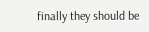finally they should be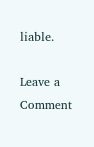liable.

Leave a Comment